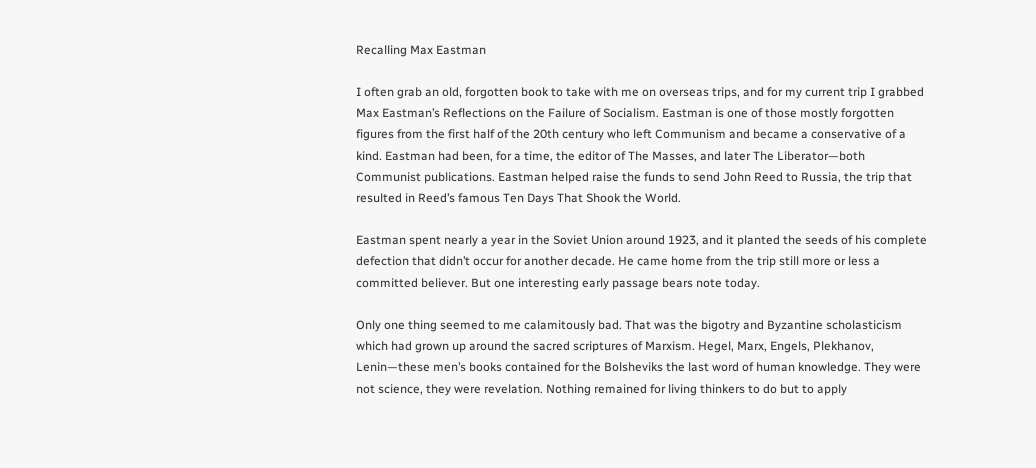Recalling Max Eastman

I often grab an old, forgotten book to take with me on overseas trips, and for my current trip I grabbed Max Eastman’s Reflections on the Failure of Socialism. Eastman is one of those mostly forgotten figures from the first half of the 20th century who left Communism and became a conservative of a kind. Eastman had been, for a time, the editor of The Masses, and later The Liberator—both Communist publications. Eastman helped raise the funds to send John Reed to Russia, the trip that resulted in Reed’s famous Ten Days That Shook the World.

Eastman spent nearly a year in the Soviet Union around 1923, and it planted the seeds of his complete defection that didn’t occur for another decade. He came home from the trip still more or less a committed believer. But one interesting early passage bears note today.

Only one thing seemed to me calamitously bad. That was the bigotry and Byzantine scholasticism which had grown up around the sacred scriptures of Marxism. Hegel, Marx, Engels, Plekhanov, Lenin—these men’s books contained for the Bolsheviks the last word of human knowledge. They were not science, they were revelation. Nothing remained for living thinkers to do but to apply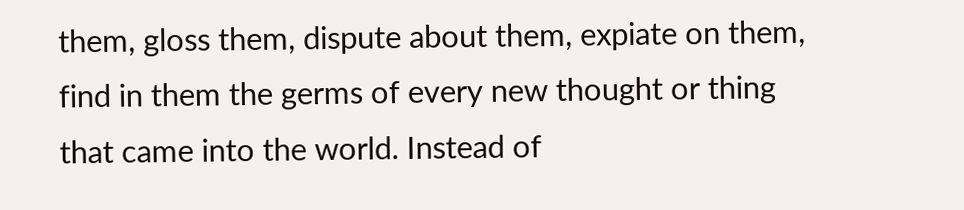them, gloss them, dispute about them, expiate on them, find in them the germs of every new thought or thing that came into the world. Instead of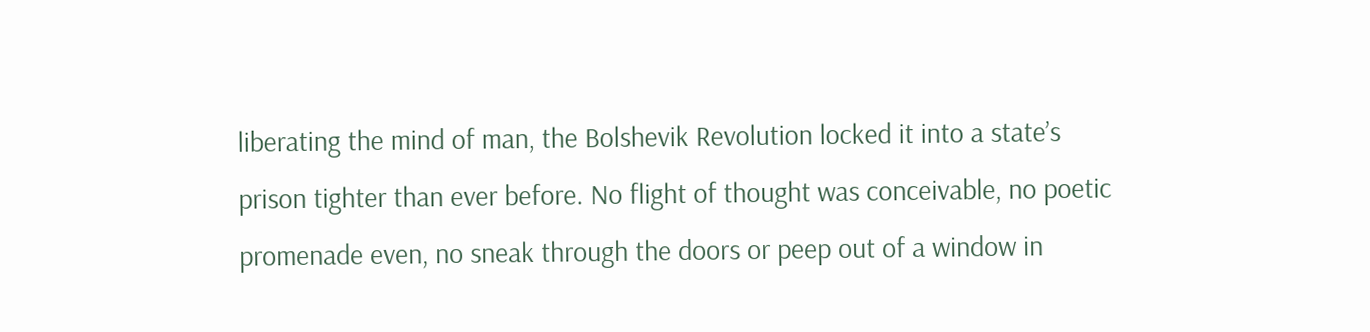liberating the mind of man, the Bolshevik Revolution locked it into a state’s prison tighter than ever before. No flight of thought was conceivable, no poetic promenade even, no sneak through the doors or peep out of a window in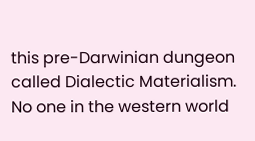this pre-Darwinian dungeon called Dialectic Materialism. No one in the western world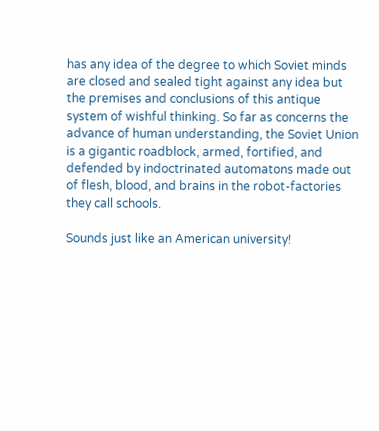has any idea of the degree to which Soviet minds are closed and sealed tight against any idea but the premises and conclusions of this antique system of wishful thinking. So far as concerns the advance of human understanding, the Soviet Union is a gigantic roadblock, armed, fortified, and defended by indoctrinated automatons made out of flesh, blood, and brains in the robot-factories they call schools.

Sounds just like an American university!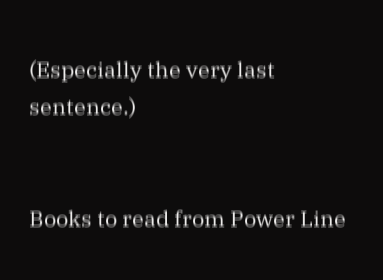(Especially the very last sentence.)


Books to read from Power Line